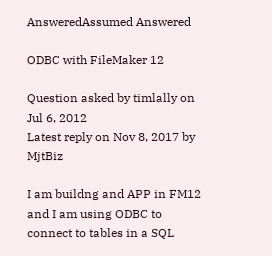AnsweredAssumed Answered

ODBC with FileMaker 12

Question asked by timlally on Jul 6, 2012
Latest reply on Nov 8, 2017 by MjtBiz

I am buildng and APP in FM12 and I am using ODBC to connect to tables in a SQL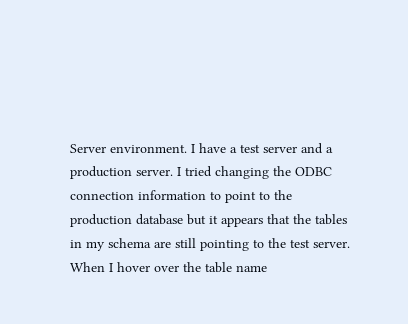Server environment. I have a test server and a production server. I tried changing the ODBC connection information to point to the production database but it appears that the tables in my schema are still pointing to the test server. When I hover over the table name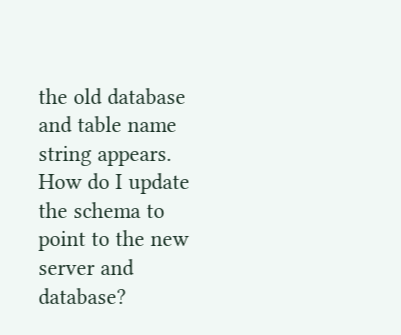the old database and table name string appears. How do I update the schema to point to the new server and database?